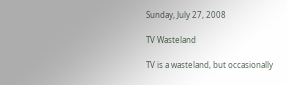Sunday, July 27, 2008

TV Wasteland

TV is a wasteland, but occasionally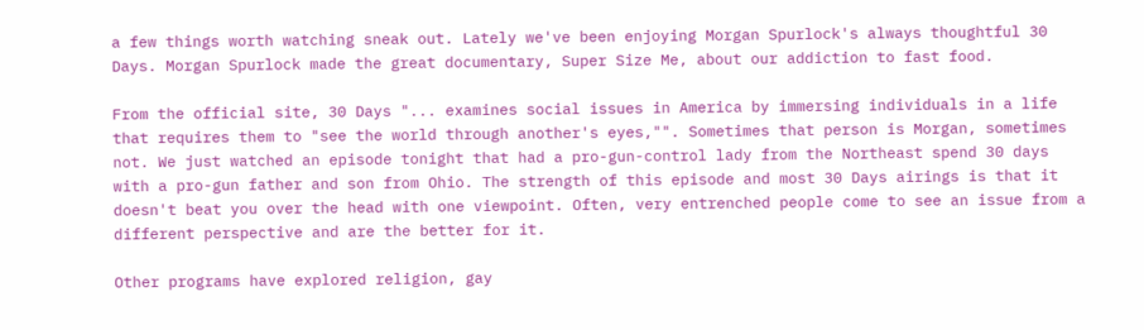a few things worth watching sneak out. Lately we've been enjoying Morgan Spurlock's always thoughtful 30 Days. Morgan Spurlock made the great documentary, Super Size Me, about our addiction to fast food.

From the official site, 30 Days "... examines social issues in America by immersing individuals in a life that requires them to "see the world through another's eyes,"". Sometimes that person is Morgan, sometimes not. We just watched an episode tonight that had a pro-gun-control lady from the Northeast spend 30 days with a pro-gun father and son from Ohio. The strength of this episode and most 30 Days airings is that it doesn't beat you over the head with one viewpoint. Often, very entrenched people come to see an issue from a different perspective and are the better for it.

Other programs have explored religion, gay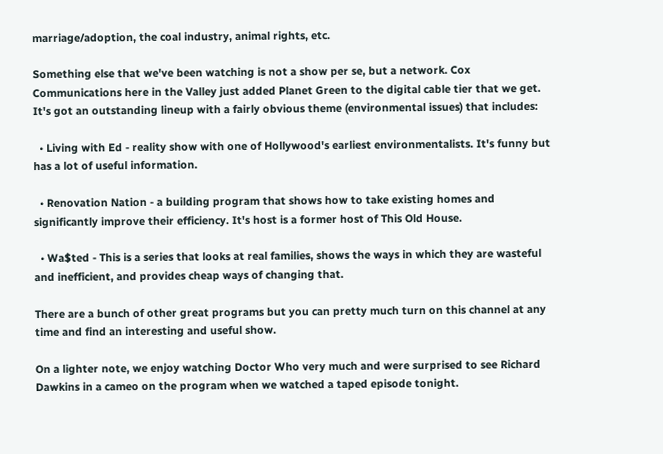marriage/adoption, the coal industry, animal rights, etc.

Something else that we've been watching is not a show per se, but a network. Cox Communications here in the Valley just added Planet Green to the digital cable tier that we get. It's got an outstanding lineup with a fairly obvious theme (environmental issues) that includes:

  • Living with Ed - reality show with one of Hollywood's earliest environmentalists. It's funny but has a lot of useful information.

  • Renovation Nation - a building program that shows how to take existing homes and significantly improve their efficiency. It's host is a former host of This Old House.

  • Wa$ted - This is a series that looks at real families, shows the ways in which they are wasteful and inefficient, and provides cheap ways of changing that.

There are a bunch of other great programs but you can pretty much turn on this channel at any time and find an interesting and useful show.

On a lighter note, we enjoy watching Doctor Who very much and were surprised to see Richard Dawkins in a cameo on the program when we watched a taped episode tonight.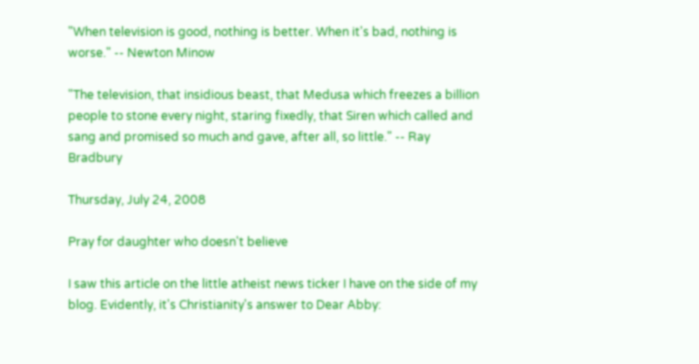"When television is good, nothing is better. When it's bad, nothing is worse." -- Newton Minow

"The television, that insidious beast, that Medusa which freezes a billion people to stone every night, staring fixedly, that Siren which called and sang and promised so much and gave, after all, so little." -- Ray Bradbury

Thursday, July 24, 2008

Pray for daughter who doesn't believe

I saw this article on the little atheist news ticker I have on the side of my blog. Evidently, it's Christianity's answer to Dear Abby: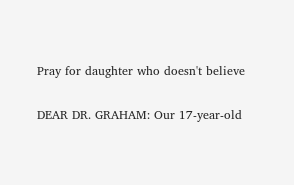Pray for daughter who doesn't believe

DEAR DR. GRAHAM: Our 17-year-old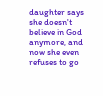daughter says she doesn't believe in God anymore, and now she even refuses to go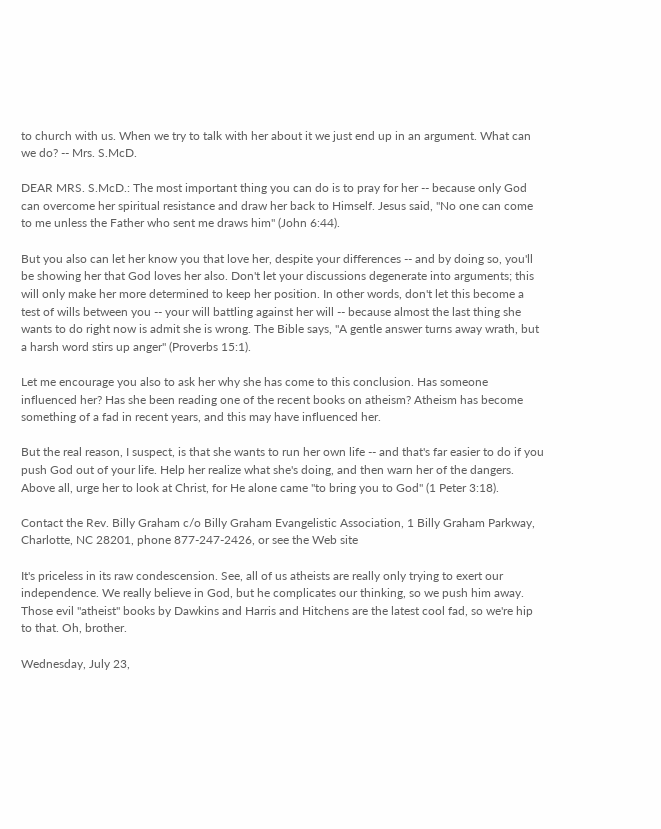to church with us. When we try to talk with her about it we just end up in an argument. What can we do? -- Mrs. S.McD.

DEAR MRS. S.McD.: The most important thing you can do is to pray for her -- because only God can overcome her spiritual resistance and draw her back to Himself. Jesus said, "No one can come to me unless the Father who sent me draws him" (John 6:44).

But you also can let her know you that love her, despite your differences -- and by doing so, you'll be showing her that God loves her also. Don't let your discussions degenerate into arguments; this will only make her more determined to keep her position. In other words, don't let this become a test of wills between you -- your will battling against her will -- because almost the last thing she wants to do right now is admit she is wrong. The Bible says, "A gentle answer turns away wrath, but a harsh word stirs up anger" (Proverbs 15:1).

Let me encourage you also to ask her why she has come to this conclusion. Has someone influenced her? Has she been reading one of the recent books on atheism? Atheism has become something of a fad in recent years, and this may have influenced her.

But the real reason, I suspect, is that she wants to run her own life -- and that's far easier to do if you push God out of your life. Help her realize what she's doing, and then warn her of the dangers. Above all, urge her to look at Christ, for He alone came "to bring you to God" (1 Peter 3:18).

Contact the Rev. Billy Graham c/o Billy Graham Evangelistic Association, 1 Billy Graham Parkway, Charlotte, NC 28201, phone 877-247-2426, or see the Web site

It's priceless in its raw condescension. See, all of us atheists are really only trying to exert our independence. We really believe in God, but he complicates our thinking, so we push him away. Those evil "atheist" books by Dawkins and Harris and Hitchens are the latest cool fad, so we're hip to that. Oh, brother.

Wednesday, July 23,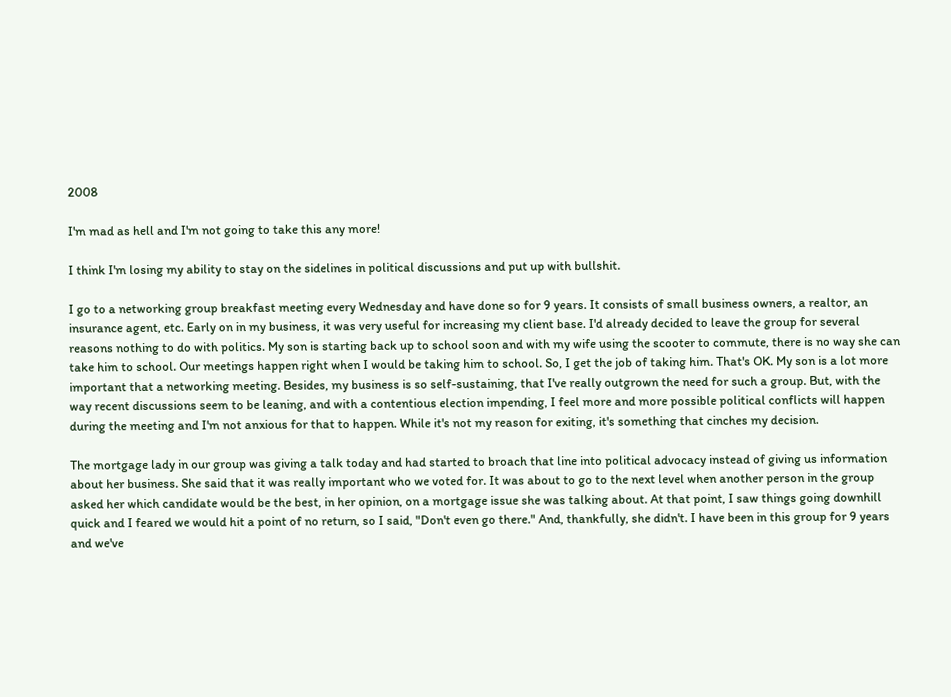2008

I'm mad as hell and I'm not going to take this any more!

I think I'm losing my ability to stay on the sidelines in political discussions and put up with bullshit.

I go to a networking group breakfast meeting every Wednesday and have done so for 9 years. It consists of small business owners, a realtor, an insurance agent, etc. Early on in my business, it was very useful for increasing my client base. I'd already decided to leave the group for several reasons nothing to do with politics. My son is starting back up to school soon and with my wife using the scooter to commute, there is no way she can take him to school. Our meetings happen right when I would be taking him to school. So, I get the job of taking him. That's OK. My son is a lot more important that a networking meeting. Besides, my business is so self-sustaining, that I've really outgrown the need for such a group. But, with the way recent discussions seem to be leaning, and with a contentious election impending, I feel more and more possible political conflicts will happen during the meeting and I'm not anxious for that to happen. While it's not my reason for exiting, it's something that cinches my decision.

The mortgage lady in our group was giving a talk today and had started to broach that line into political advocacy instead of giving us information about her business. She said that it was really important who we voted for. It was about to go to the next level when another person in the group asked her which candidate would be the best, in her opinion, on a mortgage issue she was talking about. At that point, I saw things going downhill quick and I feared we would hit a point of no return, so I said, "Don't even go there." And, thankfully, she didn't. I have been in this group for 9 years and we've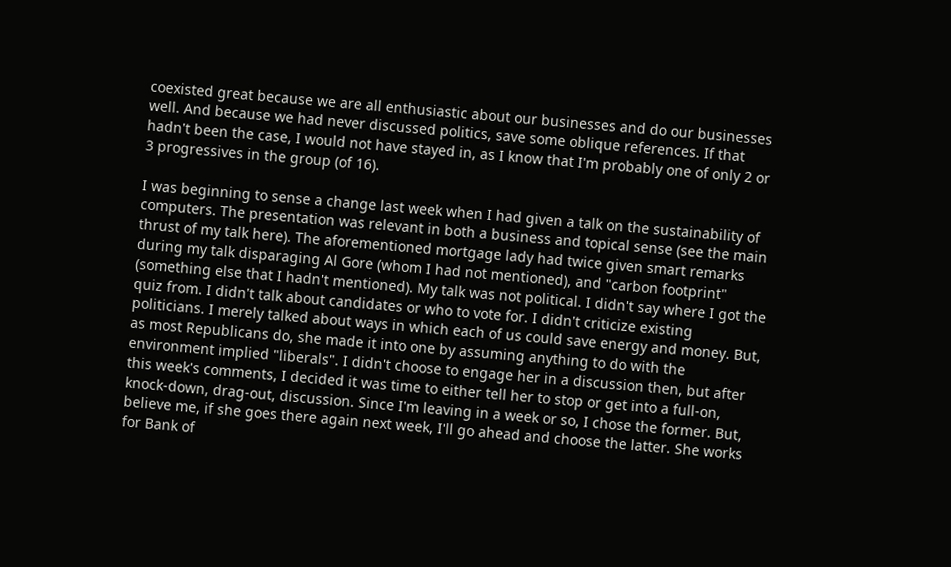coexisted great because we are all enthusiastic about our businesses and do our businesses well. And because we had never discussed politics, save some oblique references. If that hadn't been the case, I would not have stayed in, as I know that I'm probably one of only 2 or 3 progressives in the group (of 16).

I was beginning to sense a change last week when I had given a talk on the sustainability of computers. The presentation was relevant in both a business and topical sense (see the main thrust of my talk here). The aforementioned mortgage lady had twice given smart remarks during my talk disparaging Al Gore (whom I had not mentioned), and "carbon footprint" (something else that I hadn't mentioned). My talk was not political. I didn't say where I got the quiz from. I didn't talk about candidates or who to vote for. I didn't criticize existing politicians. I merely talked about ways in which each of us could save energy and money. But, as most Republicans do, she made it into one by assuming anything to do with the environment implied "liberals". I didn't choose to engage her in a discussion then, but after this week's comments, I decided it was time to either tell her to stop or get into a full-on, knock-down, drag-out, discussion. Since I'm leaving in a week or so, I chose the former. But, believe me, if she goes there again next week, I'll go ahead and choose the latter. She works for Bank of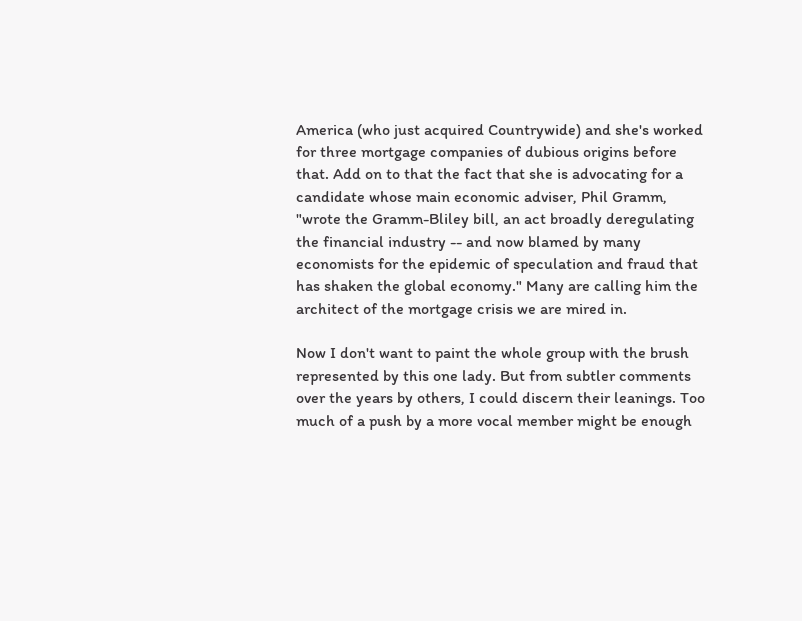America (who just acquired Countrywide) and she's worked for three mortgage companies of dubious origins before that. Add on to that the fact that she is advocating for a candidate whose main economic adviser, Phil Gramm, "wrote the Gramm-Bliley bill, an act broadly deregulating the financial industry -- and now blamed by many economists for the epidemic of speculation and fraud that has shaken the global economy." Many are calling him the architect of the mortgage crisis we are mired in.

Now I don't want to paint the whole group with the brush represented by this one lady. But from subtler comments over the years by others, I could discern their leanings. Too much of a push by a more vocal member might be enough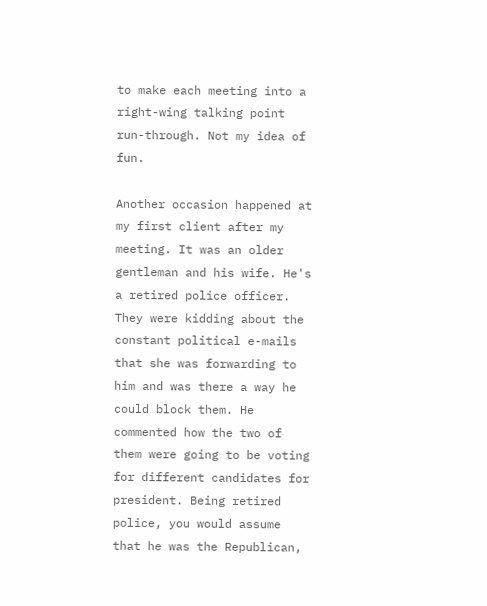to make each meeting into a right-wing talking point run-through. Not my idea of fun.

Another occasion happened at my first client after my meeting. It was an older gentleman and his wife. He's a retired police officer. They were kidding about the constant political e-mails that she was forwarding to him and was there a way he could block them. He commented how the two of them were going to be voting for different candidates for president. Being retired police, you would assume that he was the Republican,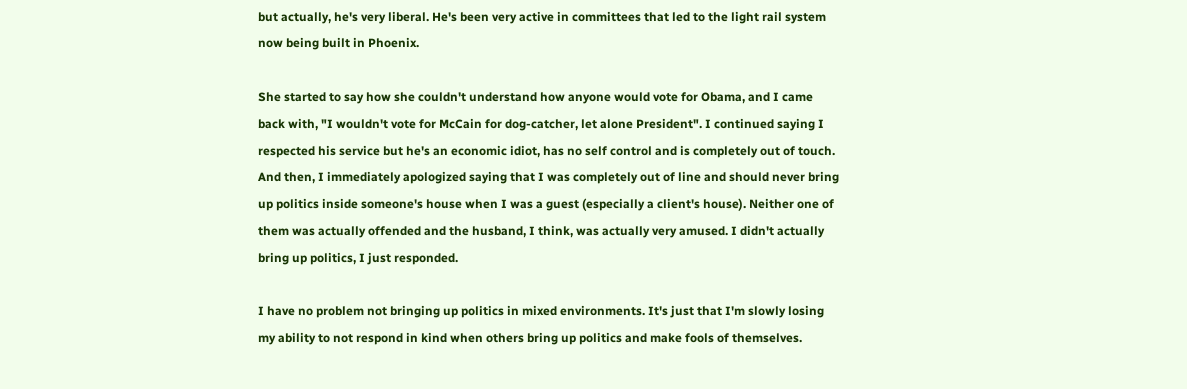but actually, he's very liberal. He's been very active in committees that led to the light rail system now being built in Phoenix.

She started to say how she couldn't understand how anyone would vote for Obama, and I came back with, "I wouldn't vote for McCain for dog-catcher, let alone President". I continued saying I respected his service but he's an economic idiot, has no self control and is completely out of touch. And then, I immediately apologized saying that I was completely out of line and should never bring up politics inside someone's house when I was a guest (especially a client's house). Neither one of them was actually offended and the husband, I think, was actually very amused. I didn't actually bring up politics, I just responded.

I have no problem not bringing up politics in mixed environments. It's just that I'm slowly losing my ability to not respond in kind when others bring up politics and make fools of themselves.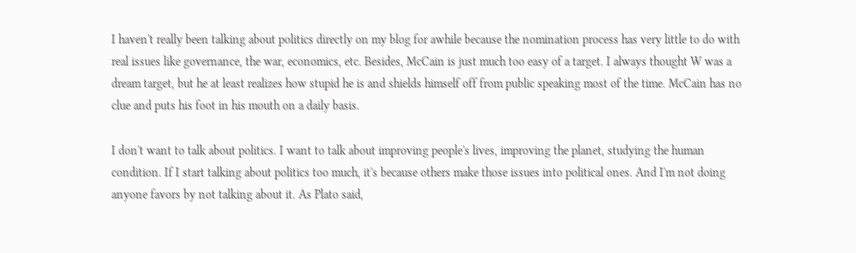I haven't really been talking about politics directly on my blog for awhile because the nomination process has very little to do with real issues like governance, the war, economics, etc. Besides, McCain is just much too easy of a target. I always thought W was a dream target, but he at least realizes how stupid he is and shields himself off from public speaking most of the time. McCain has no clue and puts his foot in his mouth on a daily basis.

I don't want to talk about politics. I want to talk about improving people's lives, improving the planet, studying the human condition. If I start talking about politics too much, it's because others make those issues into political ones. And I'm not doing anyone favors by not talking about it. As Plato said,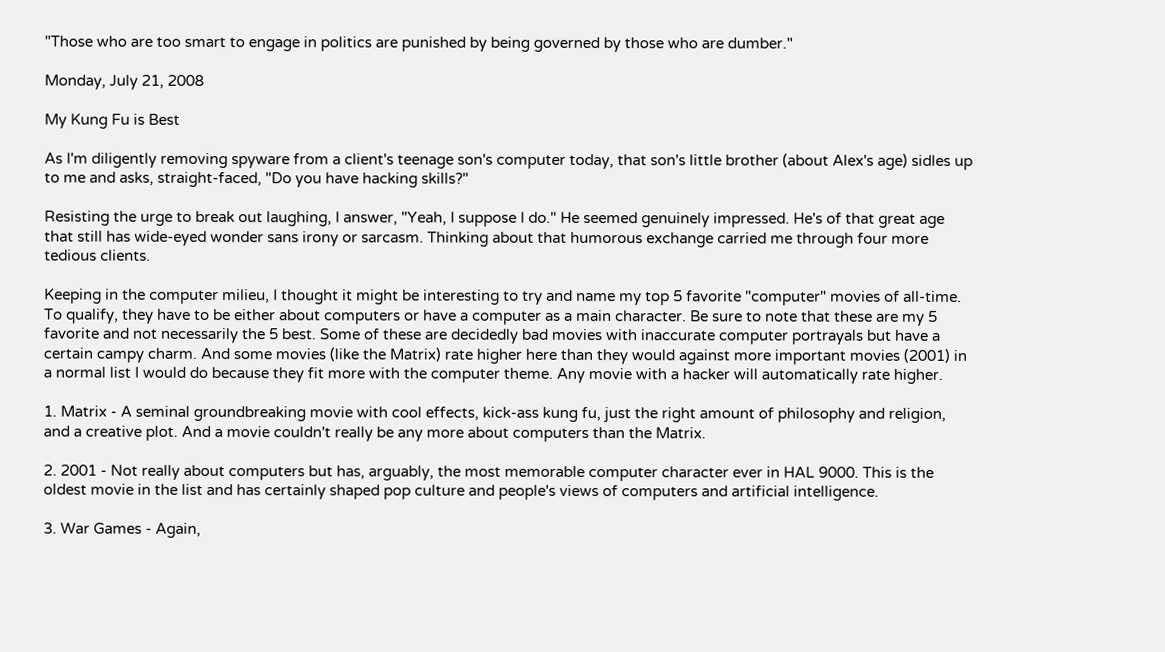"Those who are too smart to engage in politics are punished by being governed by those who are dumber."

Monday, July 21, 2008

My Kung Fu is Best

As I'm diligently removing spyware from a client's teenage son's computer today, that son's little brother (about Alex's age) sidles up to me and asks, straight-faced, "Do you have hacking skills?"

Resisting the urge to break out laughing, I answer, "Yeah, I suppose I do." He seemed genuinely impressed. He's of that great age that still has wide-eyed wonder sans irony or sarcasm. Thinking about that humorous exchange carried me through four more tedious clients.

Keeping in the computer milieu, I thought it might be interesting to try and name my top 5 favorite "computer" movies of all-time. To qualify, they have to be either about computers or have a computer as a main character. Be sure to note that these are my 5 favorite and not necessarily the 5 best. Some of these are decidedly bad movies with inaccurate computer portrayals but have a certain campy charm. And some movies (like the Matrix) rate higher here than they would against more important movies (2001) in a normal list I would do because they fit more with the computer theme. Any movie with a hacker will automatically rate higher.

1. Matrix - A seminal groundbreaking movie with cool effects, kick-ass kung fu, just the right amount of philosophy and religion, and a creative plot. And a movie couldn't really be any more about computers than the Matrix.

2. 2001 - Not really about computers but has, arguably, the most memorable computer character ever in HAL 9000. This is the oldest movie in the list and has certainly shaped pop culture and people's views of computers and artificial intelligence.

3. War Games - Again,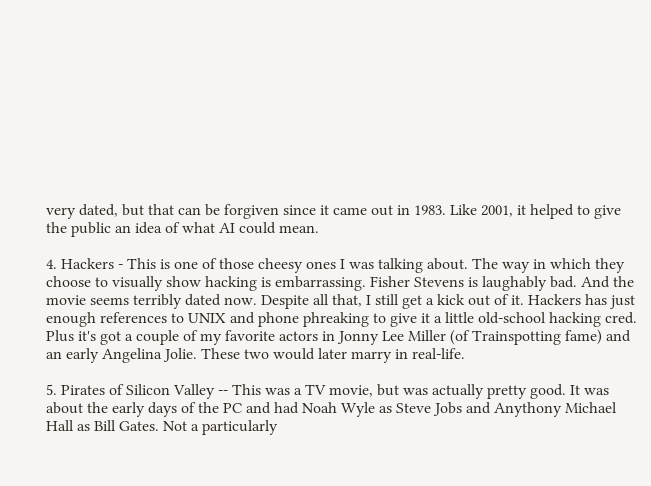very dated, but that can be forgiven since it came out in 1983. Like 2001, it helped to give the public an idea of what AI could mean.

4. Hackers - This is one of those cheesy ones I was talking about. The way in which they choose to visually show hacking is embarrassing. Fisher Stevens is laughably bad. And the movie seems terribly dated now. Despite all that, I still get a kick out of it. Hackers has just enough references to UNIX and phone phreaking to give it a little old-school hacking cred. Plus it's got a couple of my favorite actors in Jonny Lee Miller (of Trainspotting fame) and an early Angelina Jolie. These two would later marry in real-life.

5. Pirates of Silicon Valley -- This was a TV movie, but was actually pretty good. It was about the early days of the PC and had Noah Wyle as Steve Jobs and Anythony Michael Hall as Bill Gates. Not a particularly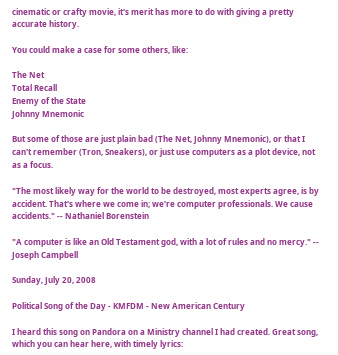cinematic or crafty movie, it's merit has more to do with giving a pretty accurate history.

You could make a case for some others, like:

The Net
Total Recall
Enemy of the State
Johnny Mnemonic

But some of those are just plain bad (The Net, Johnny Mnemonic), or that I can't remember (Tron, Sneakers), or just use computers as a plot device, not as a focus.

"The most likely way for the world to be destroyed, most experts agree, is by accident. That's where we come in; we're computer professionals. We cause accidents." -- Nathaniel Borenstein

"A computer is like an Old Testament god, with a lot of rules and no mercy." -- Joseph Campbell

Sunday, July 20, 2008

Political Song of the Day - KMFDM - New American Century

I heard this song on Pandora on a Ministry channel I had created. Great song, which you can hear here, with timely lyrics: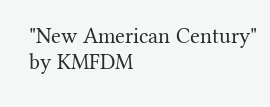"New American Century" by KMFDM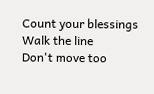Count your blessings
Walk the line
Don't move too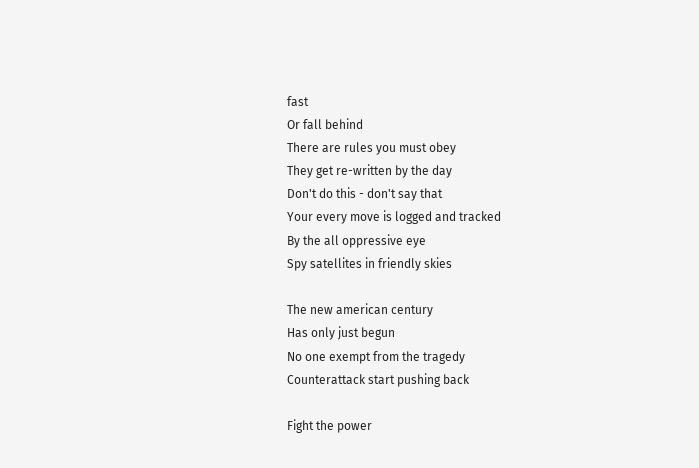fast
Or fall behind
There are rules you must obey
They get re-written by the day
Don't do this - don't say that
Your every move is logged and tracked
By the all oppressive eye
Spy satellites in friendly skies

The new american century
Has only just begun
No one exempt from the tragedy
Counterattack start pushing back

Fight the power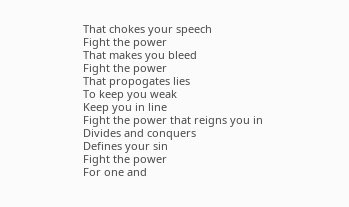That chokes your speech
Fight the power
That makes you bleed
Fight the power
That propogates lies
To keep you weak
Keep you in line
Fight the power that reigns you in
Divides and conquers
Defines your sin
Fight the power
For one and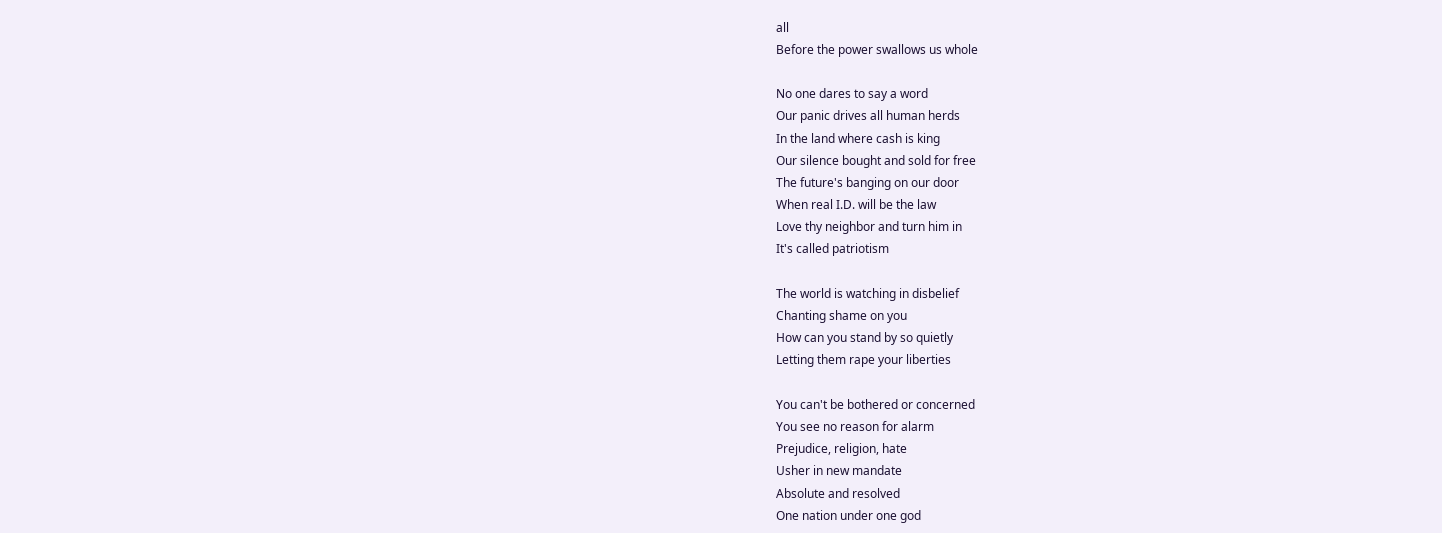all
Before the power swallows us whole

No one dares to say a word
Our panic drives all human herds
In the land where cash is king
Our silence bought and sold for free
The future's banging on our door
When real I.D. will be the law
Love thy neighbor and turn him in
It's called patriotism

The world is watching in disbelief
Chanting shame on you
How can you stand by so quietly
Letting them rape your liberties

You can't be bothered or concerned
You see no reason for alarm
Prejudice, religion, hate
Usher in new mandate
Absolute and resolved
One nation under one god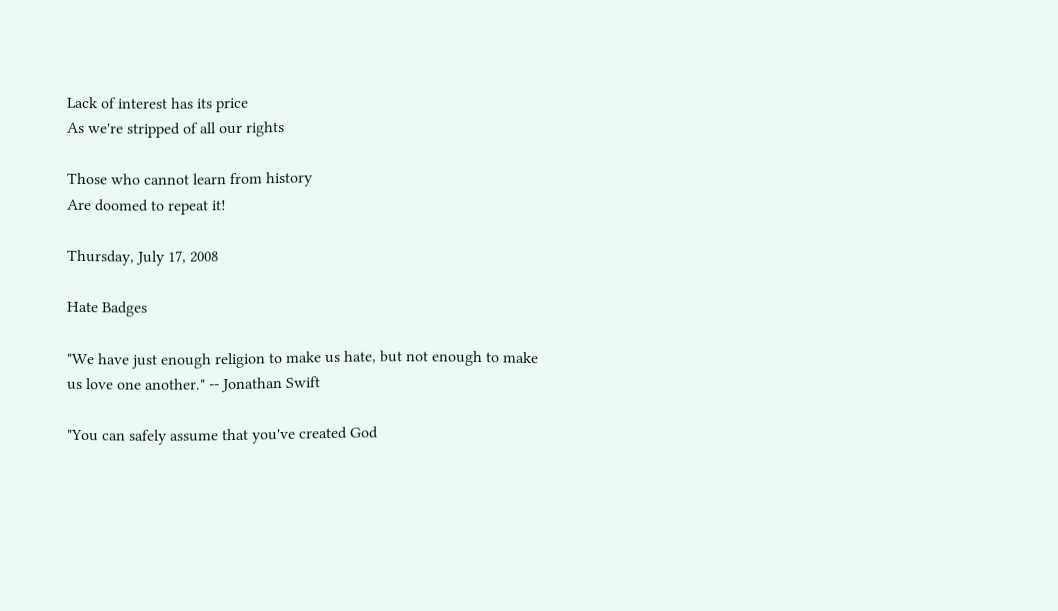Lack of interest has its price
As we're stripped of all our rights

Those who cannot learn from history
Are doomed to repeat it!

Thursday, July 17, 2008

Hate Badges

"We have just enough religion to make us hate, but not enough to make us love one another." -- Jonathan Swift

"You can safely assume that you've created God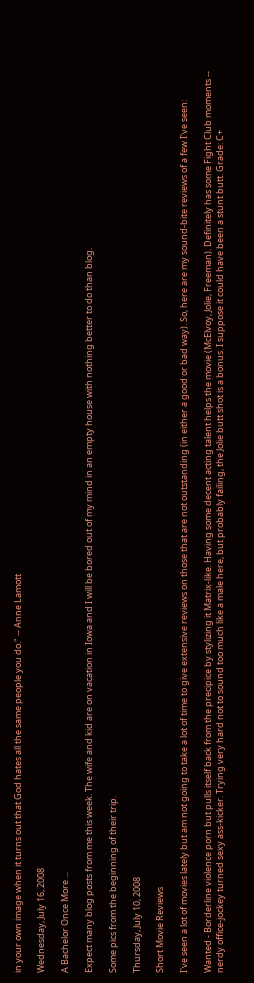in your own image when it turns out that God hates all the same people you do." -- Anne Lamott

Wednesday, July 16, 2008

A Bachelor Once More ...

Expect many blog posts from me this week. The wife and kid are on vacation in Iowa and I will be bored out of my mind in an empty house with nothing better to do than blog.

Some pics from the beginning of their trip.

Thursday, July 10, 2008

Short Movie Reviews

I've seen a lot of movies lately but am not going to take a lot of time to give extensive reviews on those that are not outstanding (in either a good or bad way). So, here are my sound-bite reviews of a few I've seen:

Wanted - Borderline violence porn but pulls itself back from the precipice by stylizing it Matrix-like. Having some decent acting talent helps the movie (McElvoy, Jolie, Freeman). Definitely has some Fight Club moments -- nerdy office-jockey turned sexy ass-kicker. Trying very hard not to sound too much like a male here, but probably failing, the Jolie butt shot is a bonus. I suppose it could have been a stunt butt. Grade: C+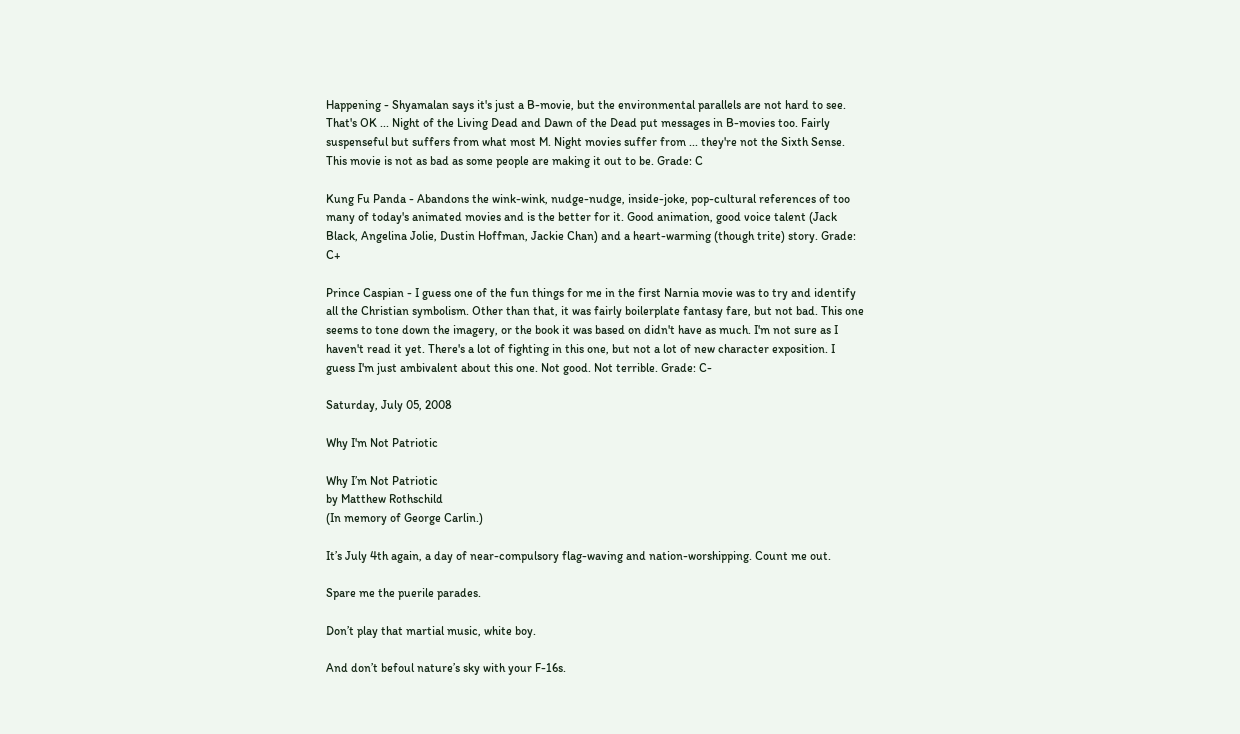Happening - Shyamalan says it's just a B-movie, but the environmental parallels are not hard to see. That's OK ... Night of the Living Dead and Dawn of the Dead put messages in B-movies too. Fairly suspenseful but suffers from what most M. Night movies suffer from ... they're not the Sixth Sense. This movie is not as bad as some people are making it out to be. Grade: C

Kung Fu Panda - Abandons the wink-wink, nudge-nudge, inside-joke, pop-cultural references of too many of today's animated movies and is the better for it. Good animation, good voice talent (Jack Black, Angelina Jolie, Dustin Hoffman, Jackie Chan) and a heart-warming (though trite) story. Grade: C+

Prince Caspian - I guess one of the fun things for me in the first Narnia movie was to try and identify all the Christian symbolism. Other than that, it was fairly boilerplate fantasy fare, but not bad. This one seems to tone down the imagery, or the book it was based on didn't have as much. I'm not sure as I haven't read it yet. There's a lot of fighting in this one, but not a lot of new character exposition. I guess I'm just ambivalent about this one. Not good. Not terrible. Grade: C-

Saturday, July 05, 2008

Why I'm Not Patriotic

Why I’m Not Patriotic
by Matthew Rothschild
(In memory of George Carlin.)

It’s July 4th again, a day of near-compulsory flag-waving and nation-worshipping. Count me out.

Spare me the puerile parades.

Don’t play that martial music, white boy.

And don’t befoul nature’s sky with your F-16s.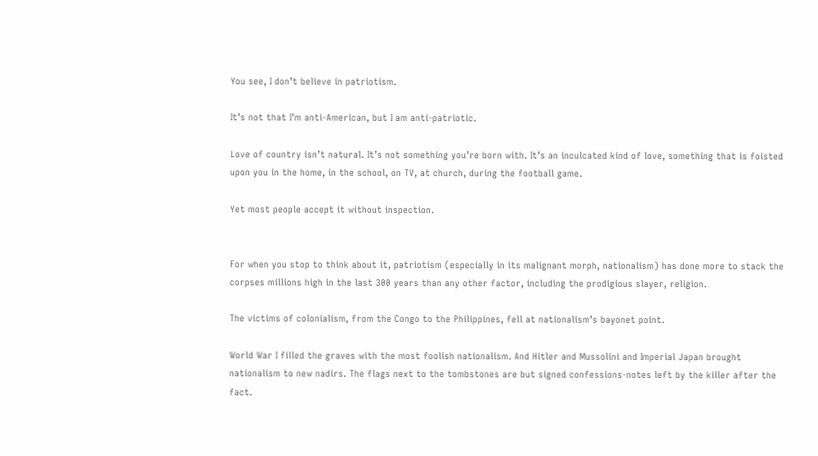You see, I don’t believe in patriotism.

It’s not that I’m anti-American, but I am anti-patriotic.

Love of country isn’t natural. It’s not something you’re born with. It’s an inculcated kind of love, something that is foisted upon you in the home, in the school, on TV, at church, during the football game.

Yet most people accept it without inspection.


For when you stop to think about it, patriotism (especially in its malignant morph, nationalism) has done more to stack the corpses millions high in the last 300 years than any other factor, including the prodigious slayer, religion.

The victims of colonialism, from the Congo to the Philippines, fell at nationalism’s bayonet point.

World War I filled the graves with the most foolish nationalism. And Hitler and Mussolini and Imperial Japan brought nationalism to new nadirs. The flags next to the tombstones are but signed confessions-notes left by the killer after the fact.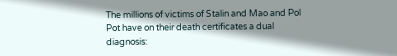The millions of victims of Stalin and Mao and Pol Pot have on their death certificates a dual diagnosis: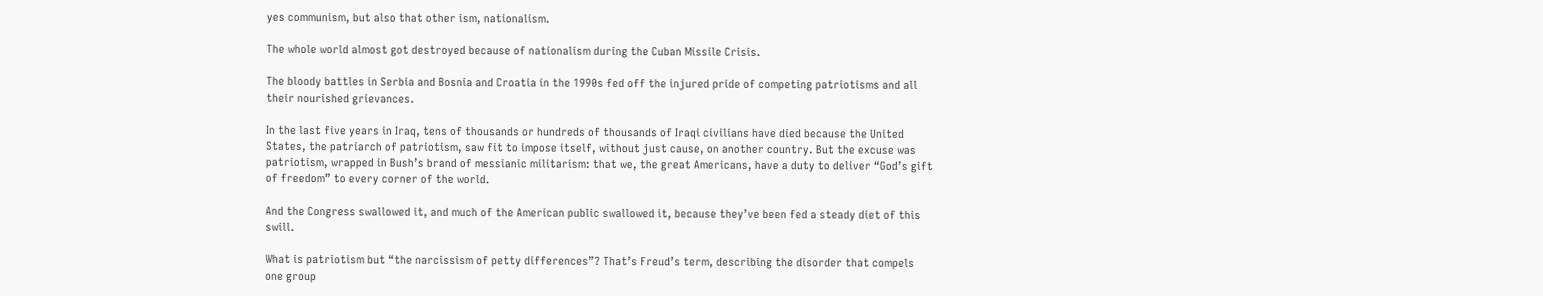yes communism, but also that other ism, nationalism.

The whole world almost got destroyed because of nationalism during the Cuban Missile Crisis.

The bloody battles in Serbia and Bosnia and Croatia in the 1990s fed off the injured pride of competing patriotisms and all their nourished grievances.

In the last five years in Iraq, tens of thousands or hundreds of thousands of Iraqi civilians have died because the United States, the patriarch of patriotism, saw fit to impose itself, without just cause, on another country. But the excuse was patriotism, wrapped in Bush’s brand of messianic militarism: that we, the great Americans, have a duty to deliver “God’s gift of freedom” to every corner of the world.

And the Congress swallowed it, and much of the American public swallowed it, because they’ve been fed a steady diet of this swill.

What is patriotism but “the narcissism of petty differences”? That’s Freud’s term, describing the disorder that compels one group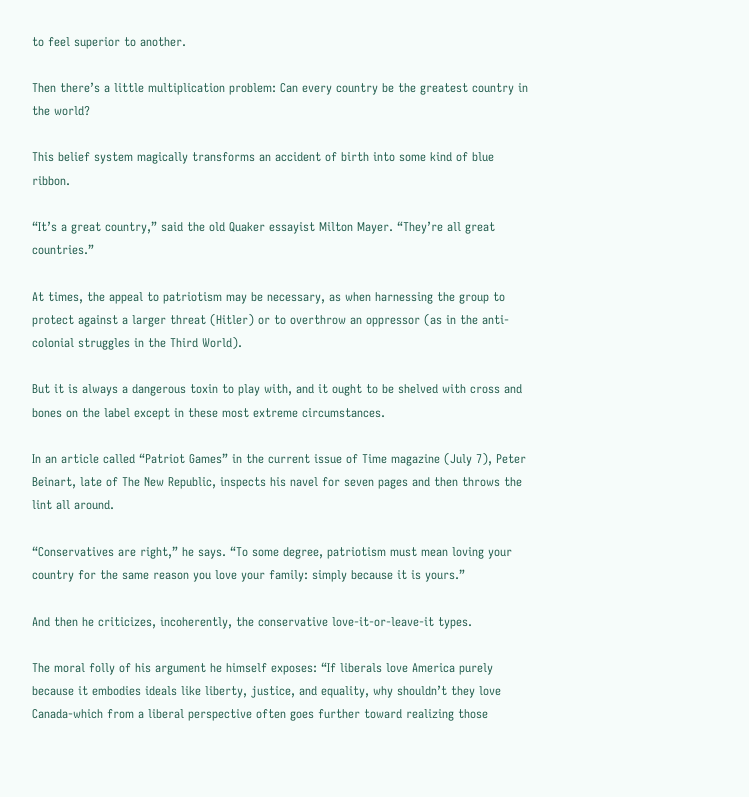to feel superior to another.

Then there’s a little multiplication problem: Can every country be the greatest country in the world?

This belief system magically transforms an accident of birth into some kind of blue ribbon.

“It’s a great country,” said the old Quaker essayist Milton Mayer. “They’re all great countries.”

At times, the appeal to patriotism may be necessary, as when harnessing the group to protect against a larger threat (Hitler) or to overthrow an oppressor (as in the anti-colonial struggles in the Third World).

But it is always a dangerous toxin to play with, and it ought to be shelved with cross and bones on the label except in these most extreme circumstances.

In an article called “Patriot Games” in the current issue of Time magazine (July 7), Peter Beinart, late of The New Republic, inspects his navel for seven pages and then throws the lint all around.

“Conservatives are right,” he says. “To some degree, patriotism must mean loving your country for the same reason you love your family: simply because it is yours.”

And then he criticizes, incoherently, the conservative love-it-or-leave-it types.

The moral folly of his argument he himself exposes: “If liberals love America purely because it embodies ideals like liberty, justice, and equality, why shouldn’t they love Canada-which from a liberal perspective often goes further toward realizing those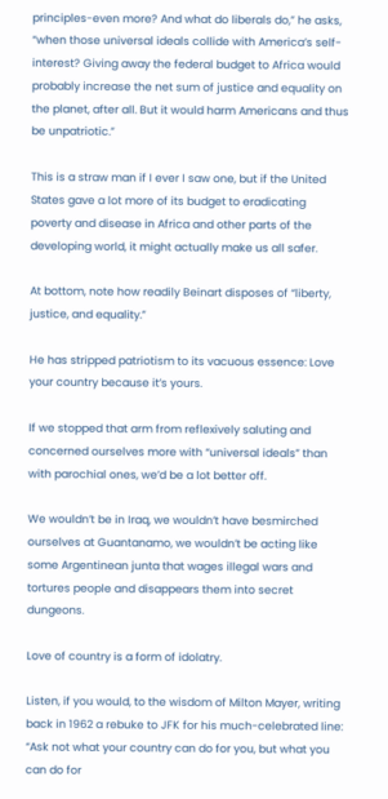principles-even more? And what do liberals do,” he asks, “when those universal ideals collide with America’s self-interest? Giving away the federal budget to Africa would probably increase the net sum of justice and equality on the planet, after all. But it would harm Americans and thus be unpatriotic.”

This is a straw man if I ever I saw one, but if the United States gave a lot more of its budget to eradicating poverty and disease in Africa and other parts of the developing world, it might actually make us all safer.

At bottom, note how readily Beinart disposes of “liberty, justice, and equality.”

He has stripped patriotism to its vacuous essence: Love your country because it’s yours.

If we stopped that arm from reflexively saluting and concerned ourselves more with “universal ideals” than with parochial ones, we’d be a lot better off.

We wouldn’t be in Iraq, we wouldn’t have besmirched ourselves at Guantanamo, we wouldn’t be acting like some Argentinean junta that wages illegal wars and tortures people and disappears them into secret dungeons.

Love of country is a form of idolatry.

Listen, if you would, to the wisdom of Milton Mayer, writing back in 1962 a rebuke to JFK for his much-celebrated line: “Ask not what your country can do for you, but what you can do for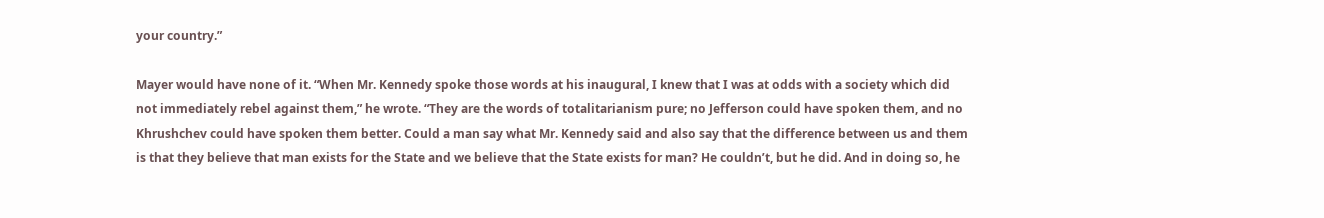your country.”

Mayer would have none of it. “When Mr. Kennedy spoke those words at his inaugural, I knew that I was at odds with a society which did not immediately rebel against them,” he wrote. “They are the words of totalitarianism pure; no Jefferson could have spoken them, and no Khrushchev could have spoken them better. Could a man say what Mr. Kennedy said and also say that the difference between us and them is that they believe that man exists for the State and we believe that the State exists for man? He couldn’t, but he did. And in doing so, he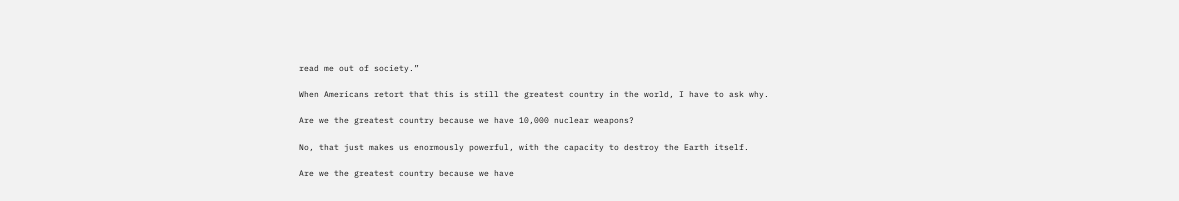read me out of society.”

When Americans retort that this is still the greatest country in the world, I have to ask why.

Are we the greatest country because we have 10,000 nuclear weapons?

No, that just makes us enormously powerful, with the capacity to destroy the Earth itself.

Are we the greatest country because we have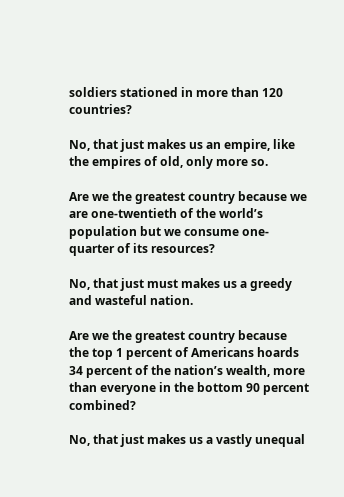soldiers stationed in more than 120 countries?

No, that just makes us an empire, like the empires of old, only more so.

Are we the greatest country because we are one-twentieth of the world’s population but we consume one-quarter of its resources?

No, that just must makes us a greedy and wasteful nation.

Are we the greatest country because the top 1 percent of Americans hoards 34 percent of the nation’s wealth, more than everyone in the bottom 90 percent combined?

No, that just makes us a vastly unequal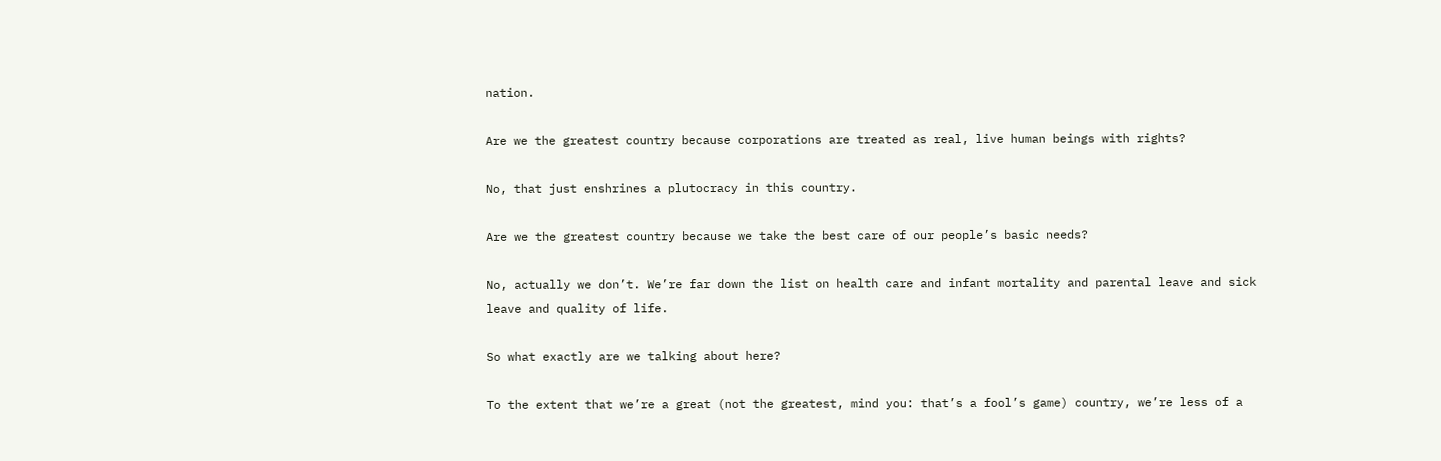nation.

Are we the greatest country because corporations are treated as real, live human beings with rights?

No, that just enshrines a plutocracy in this country.

Are we the greatest country because we take the best care of our people’s basic needs?

No, actually we don’t. We’re far down the list on health care and infant mortality and parental leave and sick leave and quality of life.

So what exactly are we talking about here?

To the extent that we’re a great (not the greatest, mind you: that’s a fool’s game) country, we’re less of a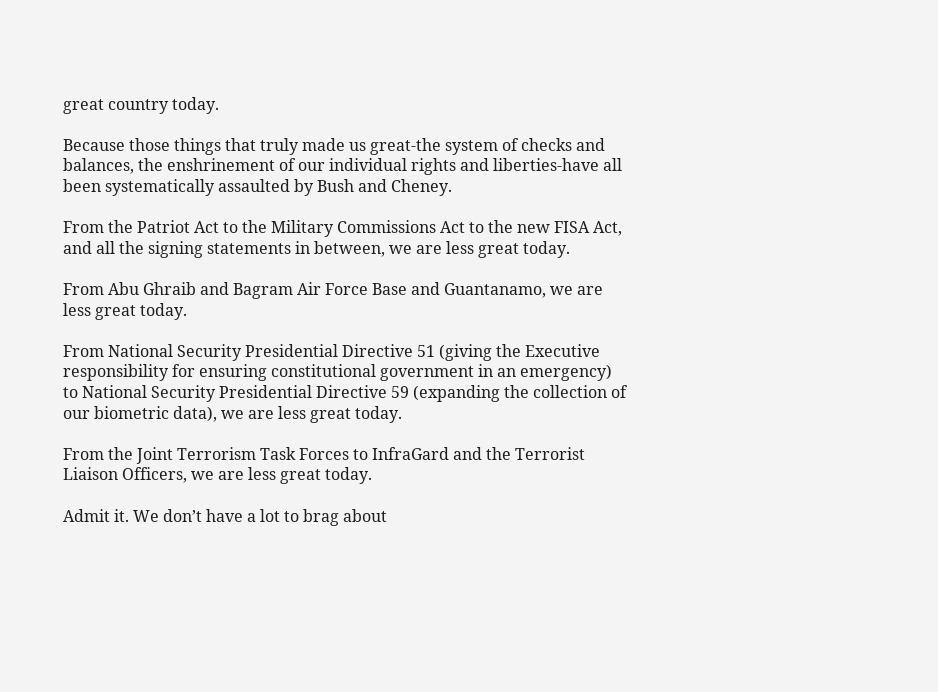great country today.

Because those things that truly made us great-the system of checks and balances, the enshrinement of our individual rights and liberties-have all been systematically assaulted by Bush and Cheney.

From the Patriot Act to the Military Commissions Act to the new FISA Act, and all the signing statements in between, we are less great today.

From Abu Ghraib and Bagram Air Force Base and Guantanamo, we are less great today.

From National Security Presidential Directive 51 (giving the Executive responsibility for ensuring constitutional government in an emergency) to National Security Presidential Directive 59 (expanding the collection of our biometric data), we are less great today.

From the Joint Terrorism Task Forces to InfraGard and the Terrorist Liaison Officers, we are less great today.

Admit it. We don’t have a lot to brag about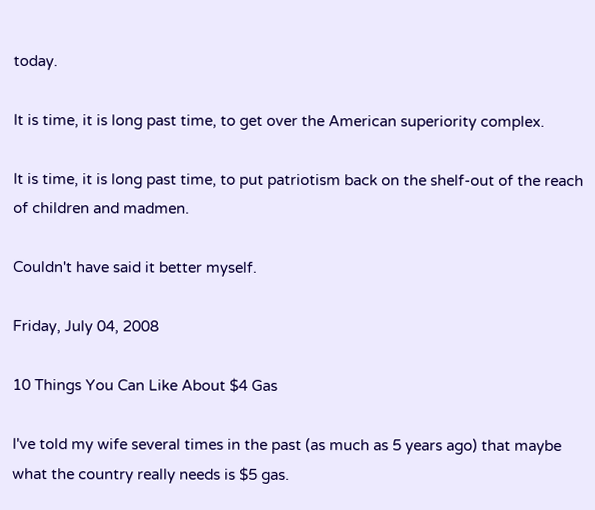today.

It is time, it is long past time, to get over the American superiority complex.

It is time, it is long past time, to put patriotism back on the shelf-out of the reach of children and madmen.

Couldn't have said it better myself.

Friday, July 04, 2008

10 Things You Can Like About $4 Gas

I've told my wife several times in the past (as much as 5 years ago) that maybe what the country really needs is $5 gas.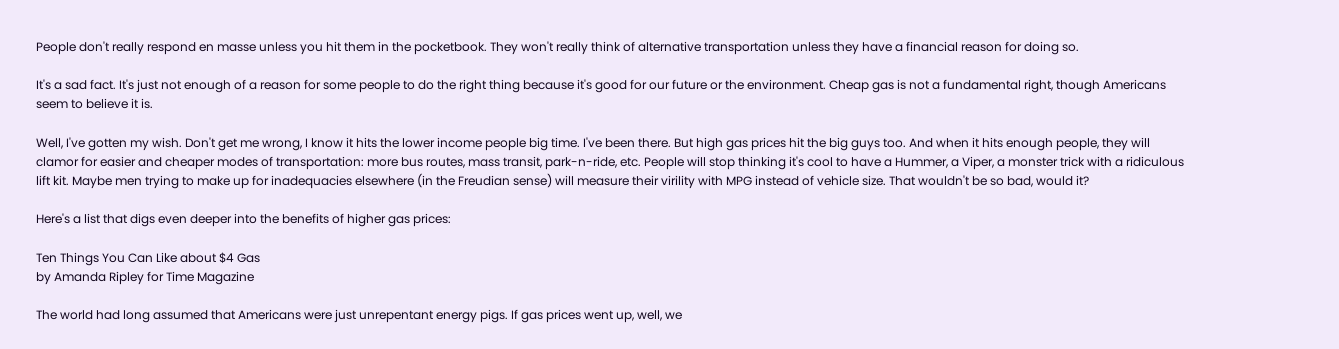People don't really respond en masse unless you hit them in the pocketbook. They won't really think of alternative transportation unless they have a financial reason for doing so.

It's a sad fact. It's just not enough of a reason for some people to do the right thing because it's good for our future or the environment. Cheap gas is not a fundamental right, though Americans seem to believe it is.

Well, I've gotten my wish. Don't get me wrong, I know it hits the lower income people big time. I've been there. But high gas prices hit the big guys too. And when it hits enough people, they will clamor for easier and cheaper modes of transportation: more bus routes, mass transit, park-n-ride, etc. People will stop thinking it's cool to have a Hummer, a Viper, a monster trick with a ridiculous lift kit. Maybe men trying to make up for inadequacies elsewhere (in the Freudian sense) will measure their virility with MPG instead of vehicle size. That wouldn't be so bad, would it?

Here's a list that digs even deeper into the benefits of higher gas prices:

Ten Things You Can Like about $4 Gas
by Amanda Ripley for Time Magazine

The world had long assumed that Americans were just unrepentant energy pigs. If gas prices went up, well, we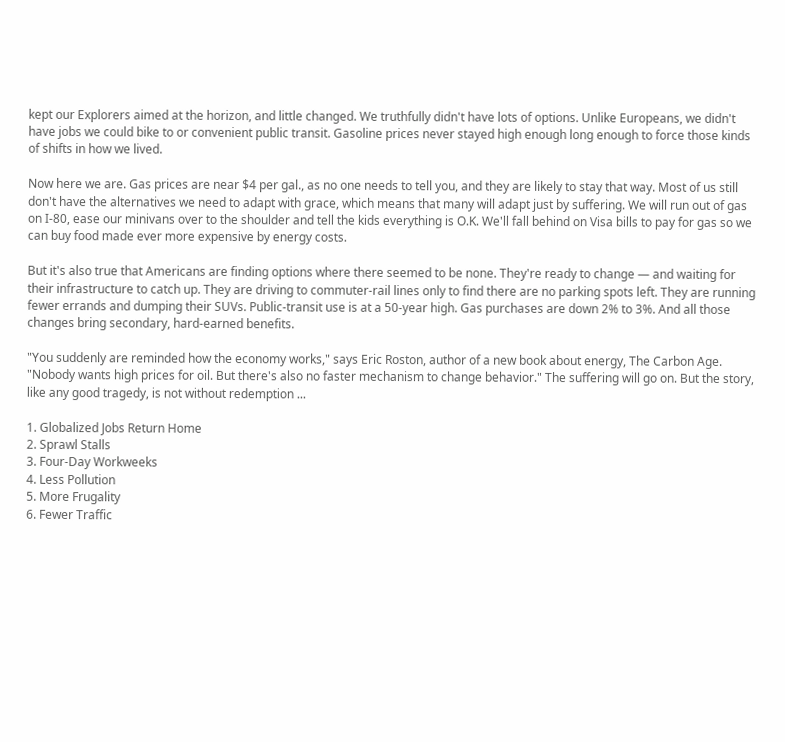kept our Explorers aimed at the horizon, and little changed. We truthfully didn't have lots of options. Unlike Europeans, we didn't have jobs we could bike to or convenient public transit. Gasoline prices never stayed high enough long enough to force those kinds of shifts in how we lived.

Now here we are. Gas prices are near $4 per gal., as no one needs to tell you, and they are likely to stay that way. Most of us still don't have the alternatives we need to adapt with grace, which means that many will adapt just by suffering. We will run out of gas on I-80, ease our minivans over to the shoulder and tell the kids everything is O.K. We'll fall behind on Visa bills to pay for gas so we can buy food made ever more expensive by energy costs.

But it's also true that Americans are finding options where there seemed to be none. They're ready to change — and waiting for their infrastructure to catch up. They are driving to commuter-rail lines only to find there are no parking spots left. They are running fewer errands and dumping their SUVs. Public-transit use is at a 50-year high. Gas purchases are down 2% to 3%. And all those changes bring secondary, hard-earned benefits.

"You suddenly are reminded how the economy works," says Eric Roston, author of a new book about energy, The Carbon Age. "Nobody wants high prices for oil. But there's also no faster mechanism to change behavior." The suffering will go on. But the story, like any good tragedy, is not without redemption ...

1. Globalized Jobs Return Home
2. Sprawl Stalls
3. Four-Day Workweeks
4. Less Pollution
5. More Frugality
6. Fewer Traffic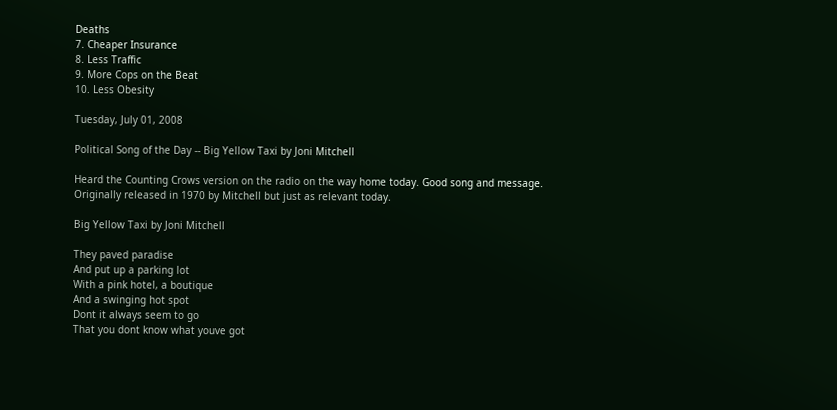Deaths
7. Cheaper Insurance
8. Less Traffic
9. More Cops on the Beat
10. Less Obesity

Tuesday, July 01, 2008

Political Song of the Day -- Big Yellow Taxi by Joni Mitchell

Heard the Counting Crows version on the radio on the way home today. Good song and message. Originally released in 1970 by Mitchell but just as relevant today.

Big Yellow Taxi by Joni Mitchell

They paved paradise
And put up a parking lot
With a pink hotel, a boutique
And a swinging hot spot
Dont it always seem to go
That you dont know what youve got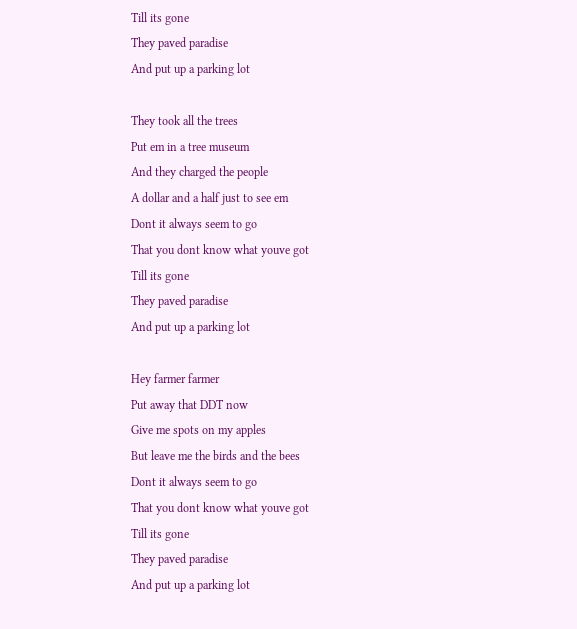Till its gone
They paved paradise
And put up a parking lot

They took all the trees
Put em in a tree museum
And they charged the people
A dollar and a half just to see em
Dont it always seem to go
That you dont know what youve got
Till its gone
They paved paradise
And put up a parking lot

Hey farmer farmer
Put away that DDT now
Give me spots on my apples
But leave me the birds and the bees
Dont it always seem to go
That you dont know what youve got
Till its gone
They paved paradise
And put up a parking lot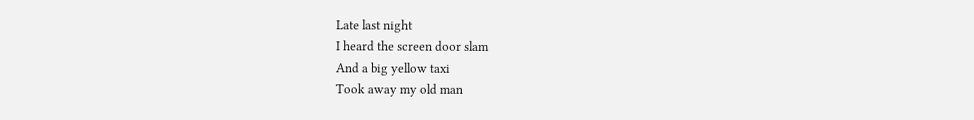Late last night
I heard the screen door slam
And a big yellow taxi
Took away my old man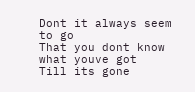Dont it always seem to go
That you dont know what youve got
Till its gone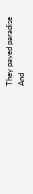They paved paradise
And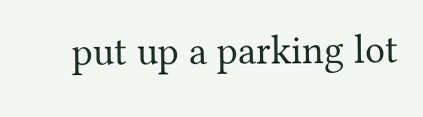put up a parking lot